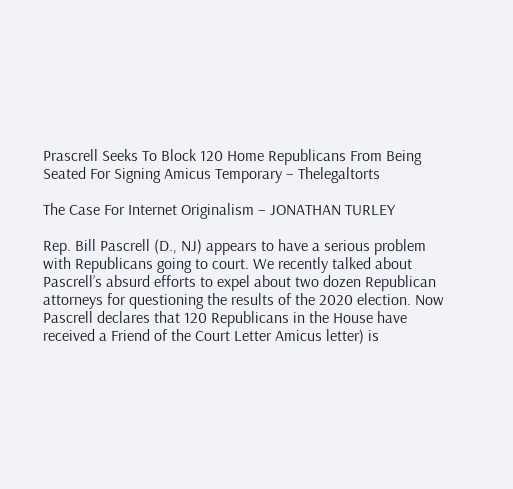Prascrell Seeks To Block 120 Home Republicans From Being Seated For Signing Amicus Temporary – Thelegaltorts

The Case For Internet Originalism – JONATHAN TURLEY

Rep. Bill Pascrell (D., NJ) appears to have a serious problem with Republicans going to court. We recently talked about Pascrell’s absurd efforts to expel about two dozen Republican attorneys for questioning the results of the 2020 election. Now Pascrell declares that 120 Republicans in the House have received a Friend of the Court Letter Amicus letter) is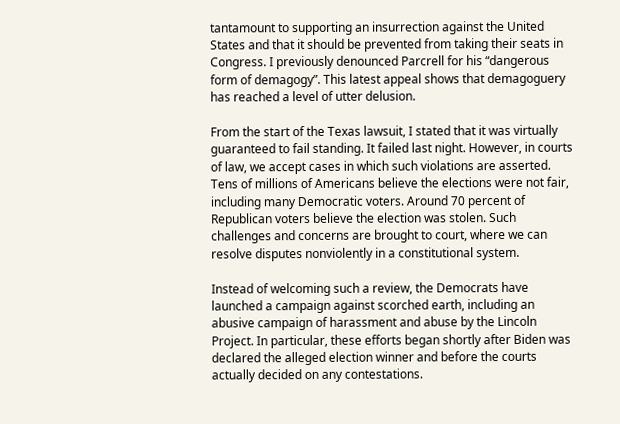tantamount to supporting an insurrection against the United States and that it should be prevented from taking their seats in Congress. I previously denounced Parcrell for his “dangerous form of demagogy”. This latest appeal shows that demagoguery has reached a level of utter delusion.

From the start of the Texas lawsuit, I stated that it was virtually guaranteed to fail standing. It failed last night. However, in courts of law, we accept cases in which such violations are asserted. Tens of millions of Americans believe the elections were not fair, including many Democratic voters. Around 70 percent of Republican voters believe the election was stolen. Such challenges and concerns are brought to court, where we can resolve disputes nonviolently in a constitutional system.

Instead of welcoming such a review, the Democrats have launched a campaign against scorched earth, including an abusive campaign of harassment and abuse by the Lincoln Project. In particular, these efforts began shortly after Biden was declared the alleged election winner and before the courts actually decided on any contestations.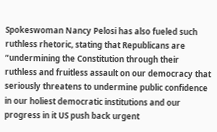Spokeswoman Nancy Pelosi has also fueled such ruthless rhetoric, stating that Republicans are “undermining the Constitution through their ruthless and fruitless assault on our democracy that seriously threatens to undermine public confidence in our holiest democratic institutions and our progress in it US push back urgent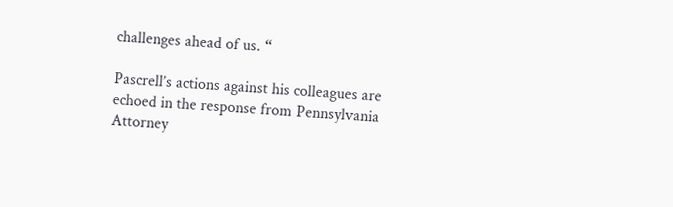challenges ahead of us. “

Pascrell’s actions against his colleagues are echoed in the response from Pennsylvania Attorney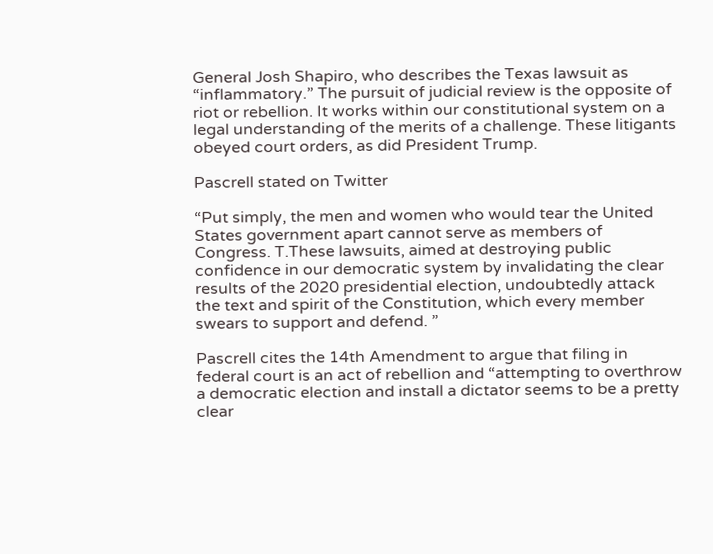General Josh Shapiro, who describes the Texas lawsuit as “inflammatory.” The pursuit of judicial review is the opposite of riot or rebellion. It works within our constitutional system on a legal understanding of the merits of a challenge. These litigants obeyed court orders, as did President Trump.

Pascrell stated on Twitter

“Put simply, the men and women who would tear the United States government apart cannot serve as members of Congress. T.These lawsuits, aimed at destroying public confidence in our democratic system by invalidating the clear results of the 2020 presidential election, undoubtedly attack the text and spirit of the Constitution, which every member swears to support and defend. ”

Pascrell cites the 14th Amendment to argue that filing in federal court is an act of rebellion and “attempting to overthrow a democratic election and install a dictator seems to be a pretty clear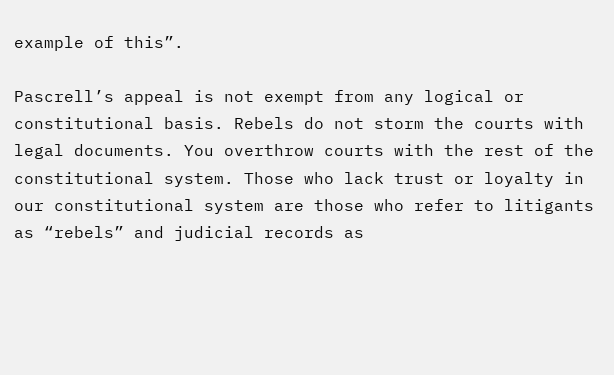example of this”.

Pascrell’s appeal is not exempt from any logical or constitutional basis. Rebels do not storm the courts with legal documents. You overthrow courts with the rest of the constitutional system. Those who lack trust or loyalty in our constitutional system are those who refer to litigants as “rebels” and judicial records as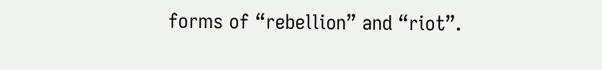forms of “rebellion” and “riot”.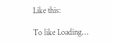Like this:

To like Loading…